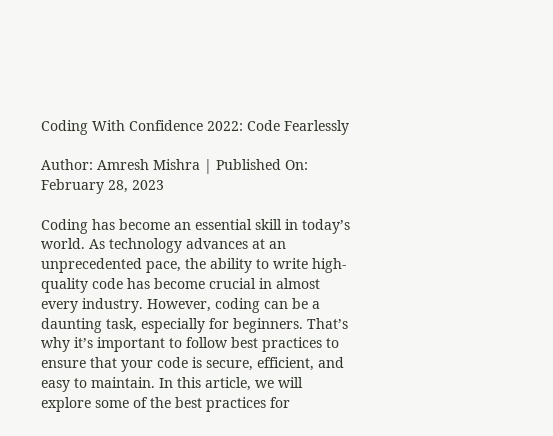Coding With Confidence 2022: Code Fearlessly

Author: Amresh Mishra | Published On: February 28, 2023

Coding has become an essential skill in today’s world. As technology advances at an unprecedented pace, the ability to write high-quality code has become crucial in almost every industry. However, coding can be a daunting task, especially for beginners. That’s why it’s important to follow best practices to ensure that your code is secure, efficient, and easy to maintain. In this article, we will explore some of the best practices for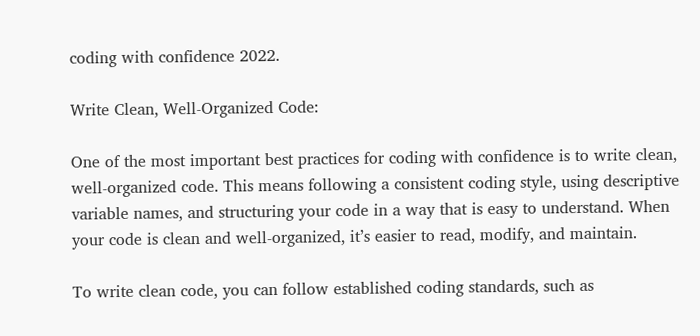coding with confidence 2022.

Write Clean, Well-Organized Code:

One of the most important best practices for coding with confidence is to write clean, well-organized code. This means following a consistent coding style, using descriptive variable names, and structuring your code in a way that is easy to understand. When your code is clean and well-organized, it’s easier to read, modify, and maintain.

To write clean code, you can follow established coding standards, such as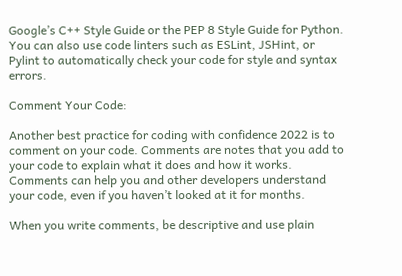Google’s C++ Style Guide or the PEP 8 Style Guide for Python. You can also use code linters such as ESLint, JSHint, or Pylint to automatically check your code for style and syntax errors.

Comment Your Code:

Another best practice for coding with confidence 2022 is to comment on your code. Comments are notes that you add to your code to explain what it does and how it works. Comments can help you and other developers understand your code, even if you haven’t looked at it for months.

When you write comments, be descriptive and use plain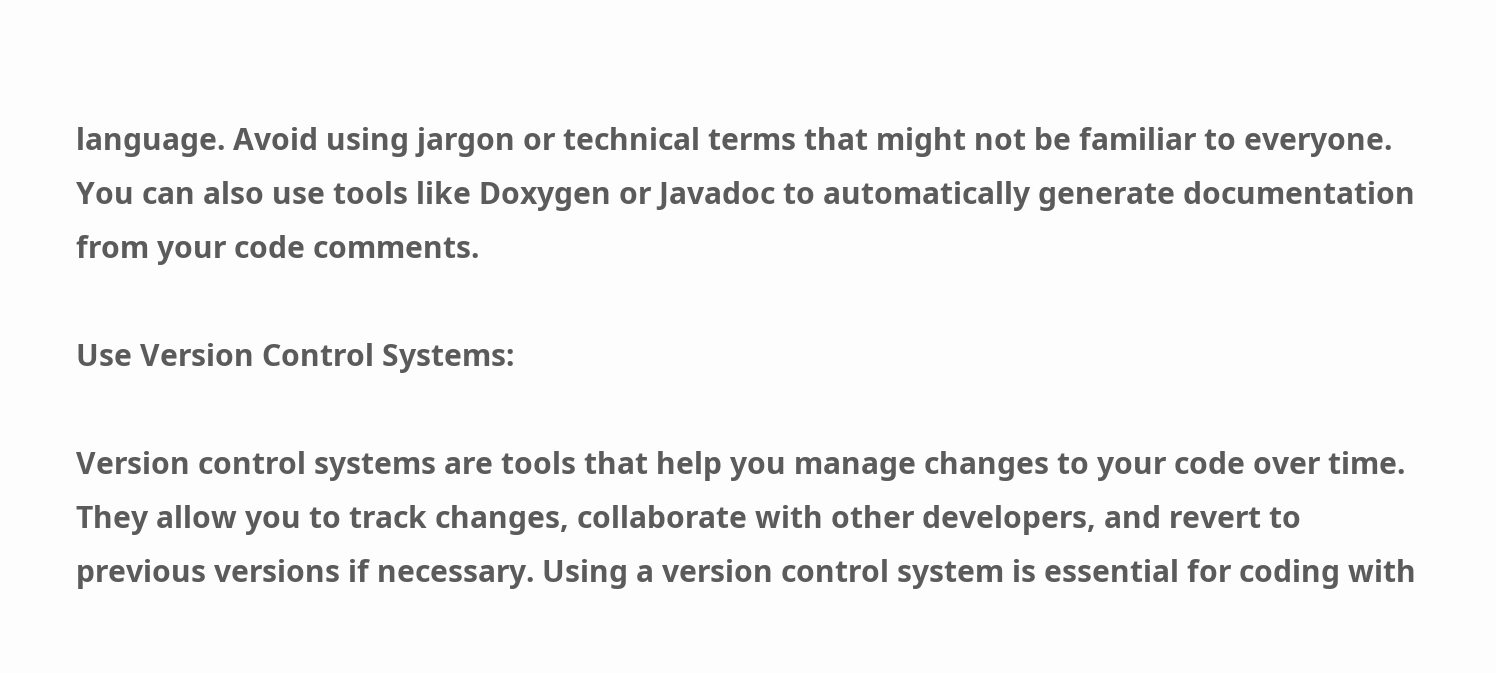language. Avoid using jargon or technical terms that might not be familiar to everyone. You can also use tools like Doxygen or Javadoc to automatically generate documentation from your code comments.

Use Version Control Systems:

Version control systems are tools that help you manage changes to your code over time. They allow you to track changes, collaborate with other developers, and revert to previous versions if necessary. Using a version control system is essential for coding with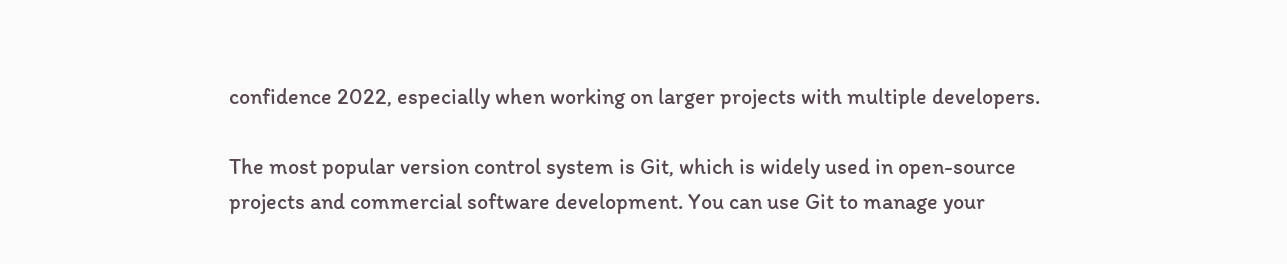confidence 2022, especially when working on larger projects with multiple developers.

The most popular version control system is Git, which is widely used in open-source projects and commercial software development. You can use Git to manage your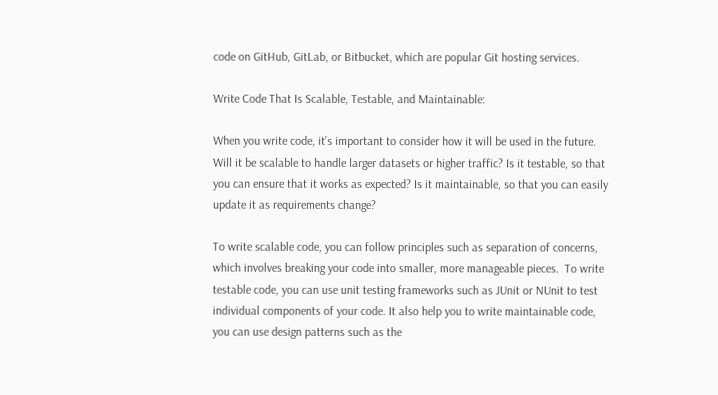code on GitHub, GitLab, or Bitbucket, which are popular Git hosting services.

Write Code That Is Scalable, Testable, and Maintainable:

When you write code, it’s important to consider how it will be used in the future. Will it be scalable to handle larger datasets or higher traffic? Is it testable, so that you can ensure that it works as expected? Is it maintainable, so that you can easily update it as requirements change?

To write scalable code, you can follow principles such as separation of concerns, which involves breaking your code into smaller, more manageable pieces.  To write testable code, you can use unit testing frameworks such as JUnit or NUnit to test individual components of your code. It also help you to write maintainable code, you can use design patterns such as the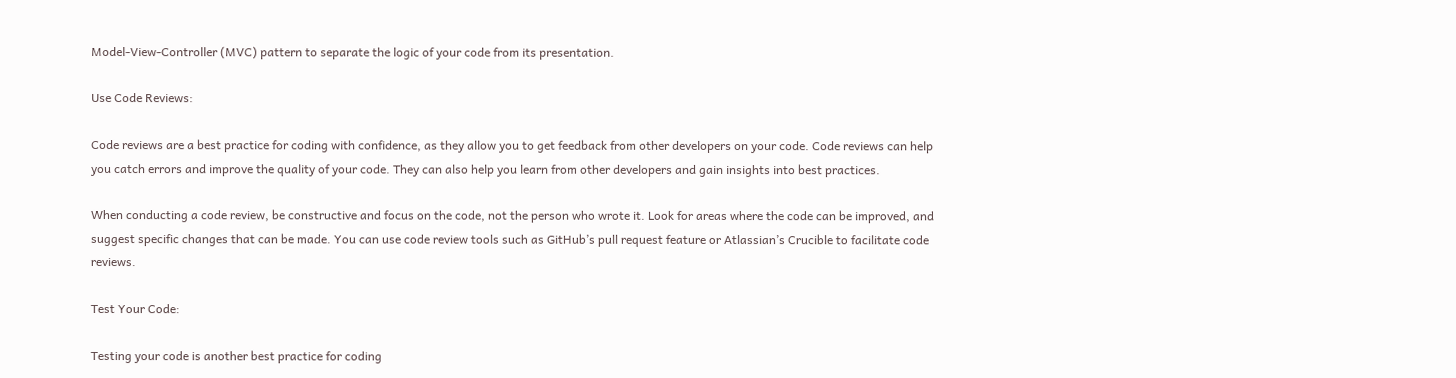Model-View-Controller (MVC) pattern to separate the logic of your code from its presentation.

Use Code Reviews:

Code reviews are a best practice for coding with confidence, as they allow you to get feedback from other developers on your code. Code reviews can help you catch errors and improve the quality of your code. They can also help you learn from other developers and gain insights into best practices.

When conducting a code review, be constructive and focus on the code, not the person who wrote it. Look for areas where the code can be improved, and suggest specific changes that can be made. You can use code review tools such as GitHub’s pull request feature or Atlassian’s Crucible to facilitate code reviews.

Test Your Code:

Testing your code is another best practice for coding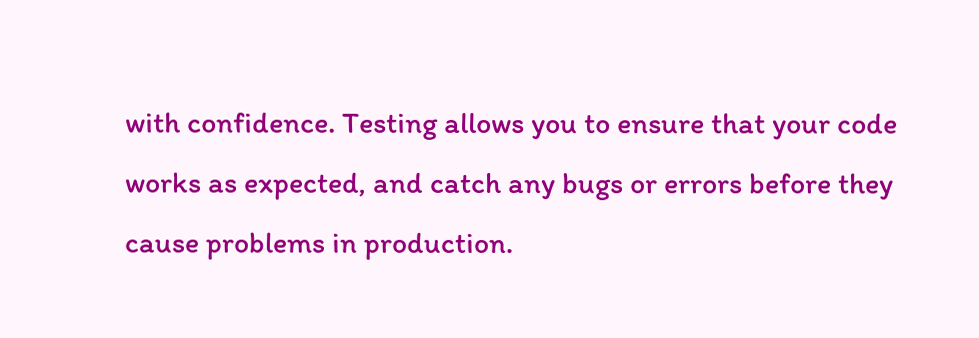with confidence. Testing allows you to ensure that your code works as expected, and catch any bugs or errors before they cause problems in production.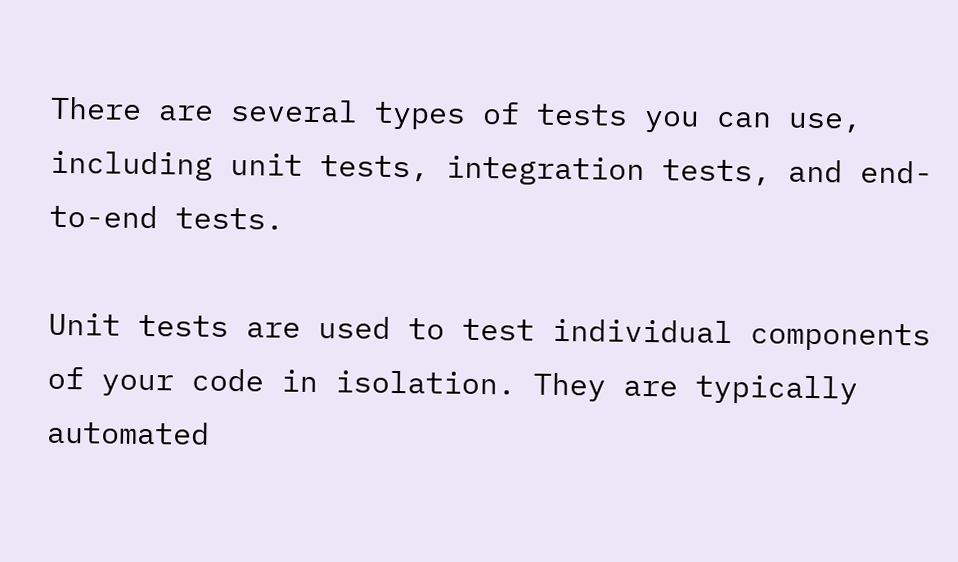There are several types of tests you can use, including unit tests, integration tests, and end-to-end tests.

Unit tests are used to test individual components of your code in isolation. They are typically automated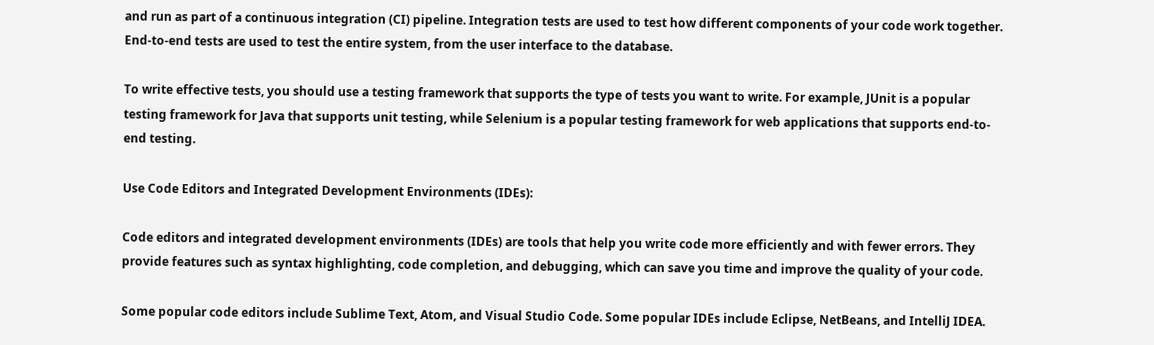and run as part of a continuous integration (CI) pipeline. Integration tests are used to test how different components of your code work together. End-to-end tests are used to test the entire system, from the user interface to the database.

To write effective tests, you should use a testing framework that supports the type of tests you want to write. For example, JUnit is a popular testing framework for Java that supports unit testing, while Selenium is a popular testing framework for web applications that supports end-to-end testing.

Use Code Editors and Integrated Development Environments (IDEs):

Code editors and integrated development environments (IDEs) are tools that help you write code more efficiently and with fewer errors. They provide features such as syntax highlighting, code completion, and debugging, which can save you time and improve the quality of your code.

Some popular code editors include Sublime Text, Atom, and Visual Studio Code. Some popular IDEs include Eclipse, NetBeans, and IntelliJ IDEA.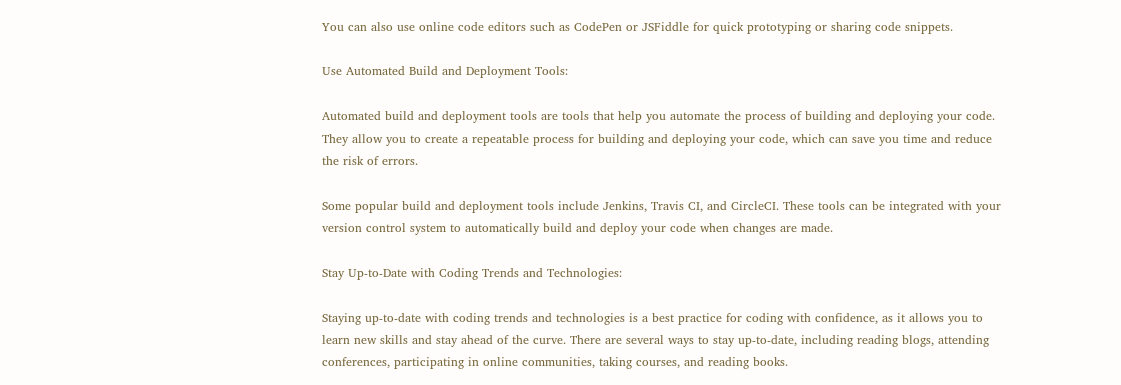You can also use online code editors such as CodePen or JSFiddle for quick prototyping or sharing code snippets.

Use Automated Build and Deployment Tools:

Automated build and deployment tools are tools that help you automate the process of building and deploying your code. They allow you to create a repeatable process for building and deploying your code, which can save you time and reduce the risk of errors.

Some popular build and deployment tools include Jenkins, Travis CI, and CircleCI. These tools can be integrated with your version control system to automatically build and deploy your code when changes are made.

Stay Up-to-Date with Coding Trends and Technologies:

Staying up-to-date with coding trends and technologies is a best practice for coding with confidence, as it allows you to learn new skills and stay ahead of the curve. There are several ways to stay up-to-date, including reading blogs, attending conferences, participating in online communities, taking courses, and reading books.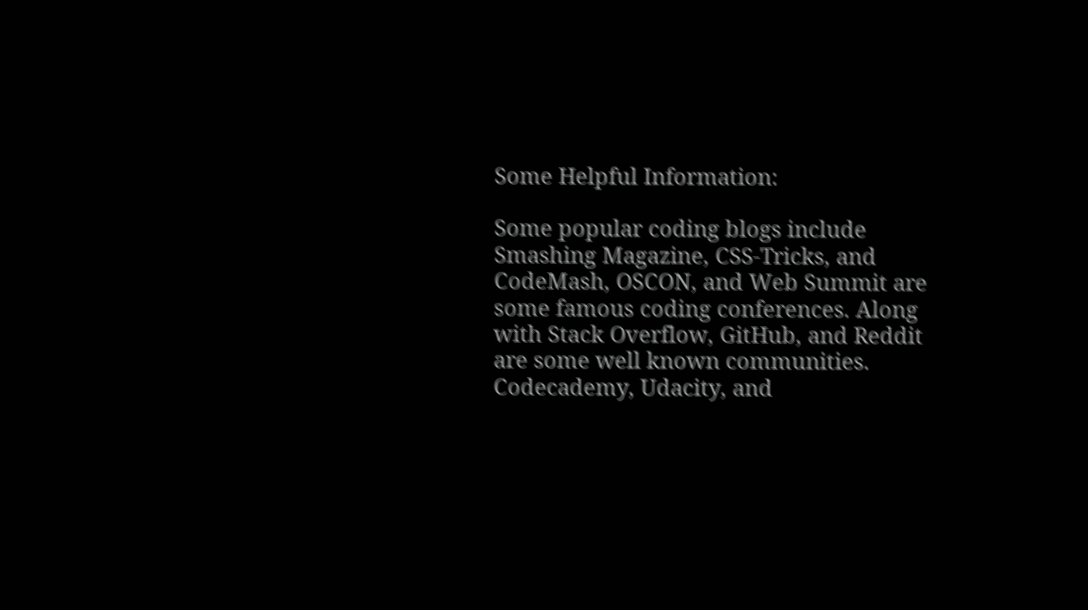Some Helpful Information:

Some popular coding blogs include Smashing Magazine, CSS-Tricks, and CodeMash, OSCON, and Web Summit are some famous coding conferences. Along with Stack Overflow, GitHub, and Reddit are some well known communities. Codecademy, Udacity, and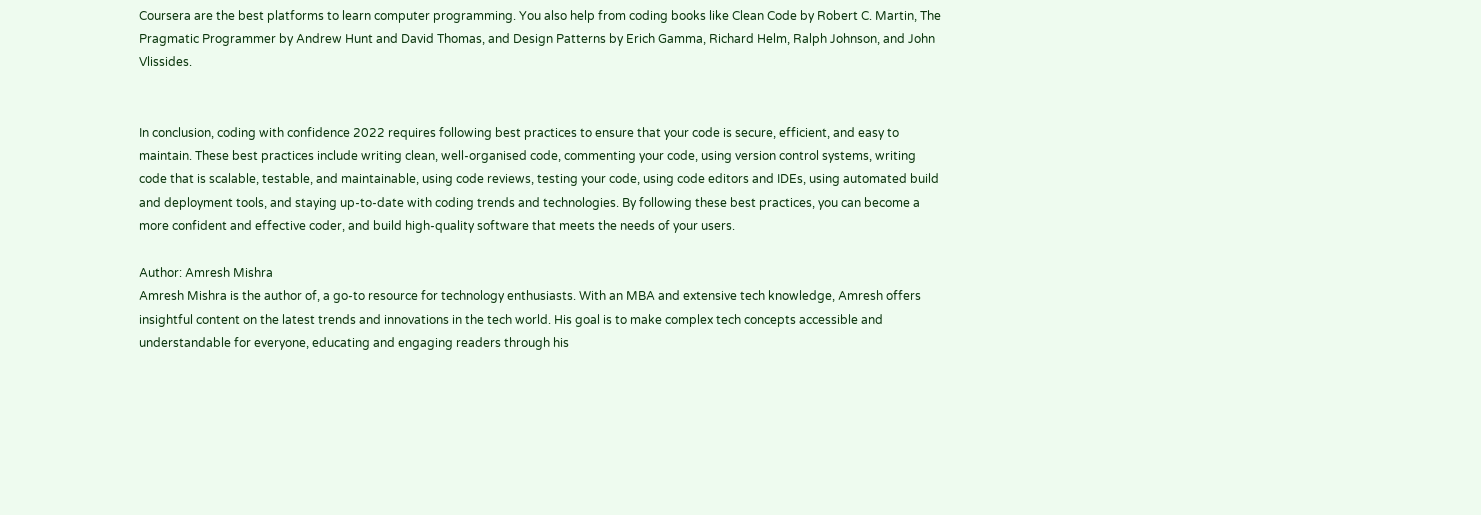Coursera are the best platforms to learn computer programming. You also help from coding books like Clean Code by Robert C. Martin, The Pragmatic Programmer by Andrew Hunt and David Thomas, and Design Patterns by Erich Gamma, Richard Helm, Ralph Johnson, and John Vlissides.


In conclusion, coding with confidence 2022 requires following best practices to ensure that your code is secure, efficient, and easy to maintain. These best practices include writing clean, well-organised code, commenting your code, using version control systems, writing code that is scalable, testable, and maintainable, using code reviews, testing your code, using code editors and IDEs, using automated build and deployment tools, and staying up-to-date with coding trends and technologies. By following these best practices, you can become a more confident and effective coder, and build high-quality software that meets the needs of your users.

Author: Amresh Mishra
Amresh Mishra is the author of, a go-to resource for technology enthusiasts. With an MBA and extensive tech knowledge, Amresh offers insightful content on the latest trends and innovations in the tech world. His goal is to make complex tech concepts accessible and understandable for everyone, educating and engaging readers through his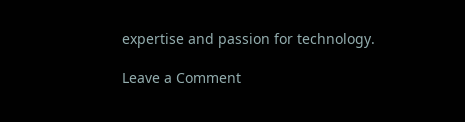expertise and passion for technology.

Leave a Comment